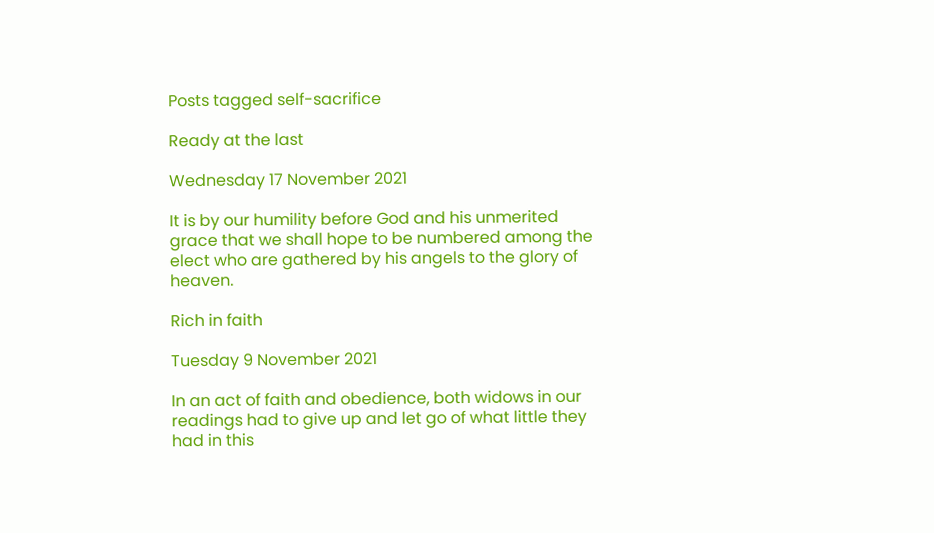Posts tagged self-sacrifice

Ready at the last

Wednesday 17 November 2021

It is by our humility before God and his unmerited grace that we shall hope to be numbered among the elect who are gathered by his angels to the glory of heaven.

Rich in faith

Tuesday 9 November 2021

In an act of faith and obedience, both widows in our readings had to give up and let go of what little they had in this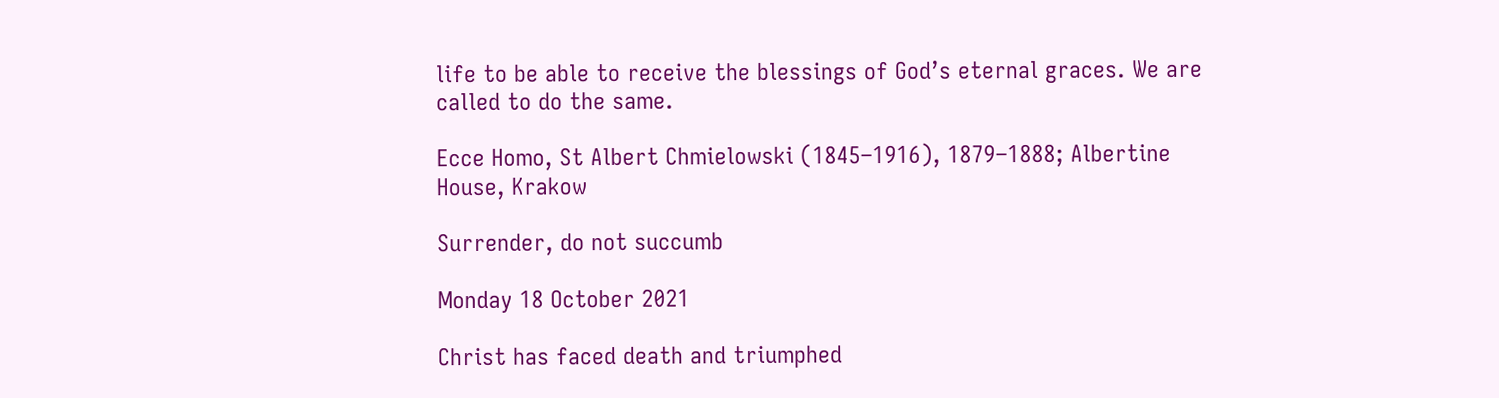life to be able to receive the blessings of God’s eternal graces. We are called to do the same.

Ecce Homo, St Albert Chmielowski (1845–1916), 1879–1888; Albertine House, Krakow

Surrender, do not succumb

Monday 18 October 2021

Christ has faced death and triumphed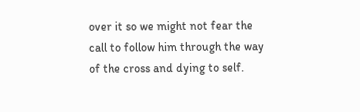over it so we might not fear the call to follow him through the way of the cross and dying to self.